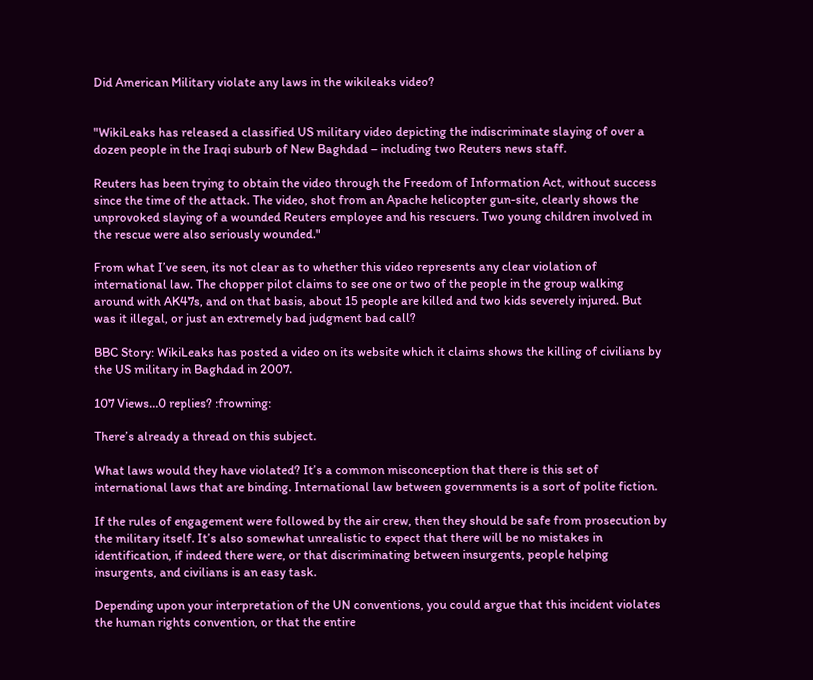Did American Military violate any laws in the wikileaks video?


"WikiLeaks has released a classified US military video depicting the indiscriminate slaying of over a dozen people in the Iraqi suburb of New Baghdad – including two Reuters news staff.

Reuters has been trying to obtain the video through the Freedom of Information Act, without success since the time of the attack. The video, shot from an Apache helicopter gun-site, clearly shows the unprovoked slaying of a wounded Reuters employee and his rescuers. Two young children involved in the rescue were also seriously wounded."

From what I’ve seen, its not clear as to whether this video represents any clear violation of international law. The chopper pilot claims to see one or two of the people in the group walking around with AK47s, and on that basis, about 15 people are killed and two kids severely injured. But was it illegal, or just an extremely bad judgment bad call?

BBC Story: WikiLeaks has posted a video on its website which it claims shows the killing of civilians by the US military in Baghdad in 2007.

107 Views…0 replies? :frowning:

There’s already a thread on this subject.

What laws would they have violated? It’s a common misconception that there is this set of international laws that are binding. International law between governments is a sort of polite fiction.

If the rules of engagement were followed by the air crew, then they should be safe from prosecution by the military itself. It’s also somewhat unrealistic to expect that there will be no mistakes in identification, if indeed there were, or that discriminating between insurgents, people helping insurgents, and civilians is an easy task.

Depending upon your interpretation of the UN conventions, you could argue that this incident violates the human rights convention, or that the entire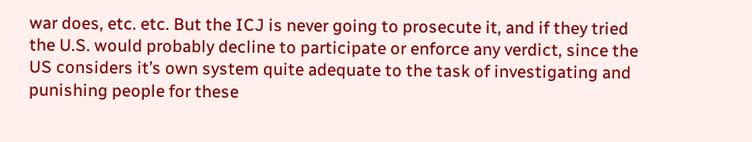war does, etc. etc. But the ICJ is never going to prosecute it, and if they tried the U.S. would probably decline to participate or enforce any verdict, since the US considers it’s own system quite adequate to the task of investigating and punishing people for these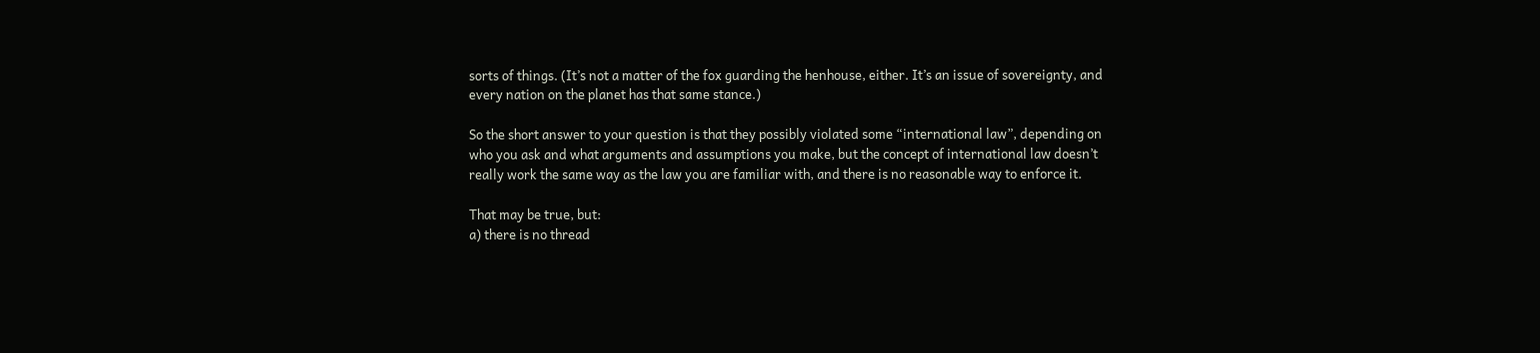sorts of things. (It’s not a matter of the fox guarding the henhouse, either. It’s an issue of sovereignty, and every nation on the planet has that same stance.)

So the short answer to your question is that they possibly violated some “international law”, depending on who you ask and what arguments and assumptions you make, but the concept of international law doesn’t really work the same way as the law you are familiar with, and there is no reasonable way to enforce it.

That may be true, but:
a) there is no thread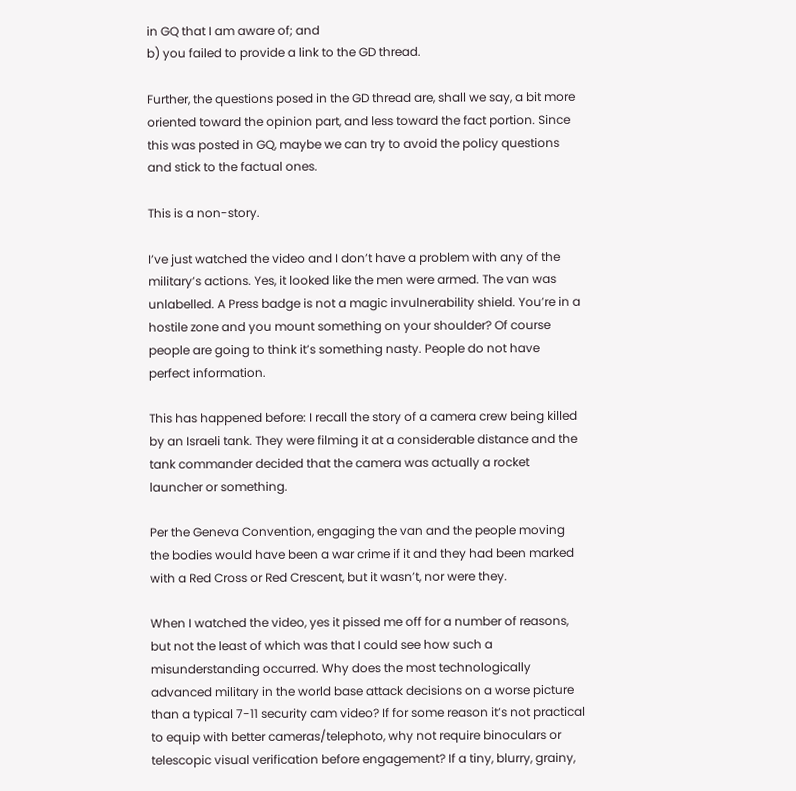in GQ that I am aware of; and
b) you failed to provide a link to the GD thread.

Further, the questions posed in the GD thread are, shall we say, a bit more oriented toward the opinion part, and less toward the fact portion. Since this was posted in GQ, maybe we can try to avoid the policy questions and stick to the factual ones.

This is a non-story.

I’ve just watched the video and I don’t have a problem with any of the military’s actions. Yes, it looked like the men were armed. The van was unlabelled. A Press badge is not a magic invulnerability shield. You’re in a hostile zone and you mount something on your shoulder? Of course people are going to think it’s something nasty. People do not have perfect information.

This has happened before: I recall the story of a camera crew being killed by an Israeli tank. They were filming it at a considerable distance and the tank commander decided that the camera was actually a rocket launcher or something.

Per the Geneva Convention, engaging the van and the people moving the bodies would have been a war crime if it and they had been marked with a Red Cross or Red Crescent, but it wasn’t, nor were they.

When I watched the video, yes it pissed me off for a number of reasons, but not the least of which was that I could see how such a misunderstanding occurred. Why does the most technologically advanced military in the world base attack decisions on a worse picture than a typical 7-11 security cam video? If for some reason it’s not practical to equip with better cameras/telephoto, why not require binoculars or telescopic visual verification before engagement? If a tiny, blurry, grainy,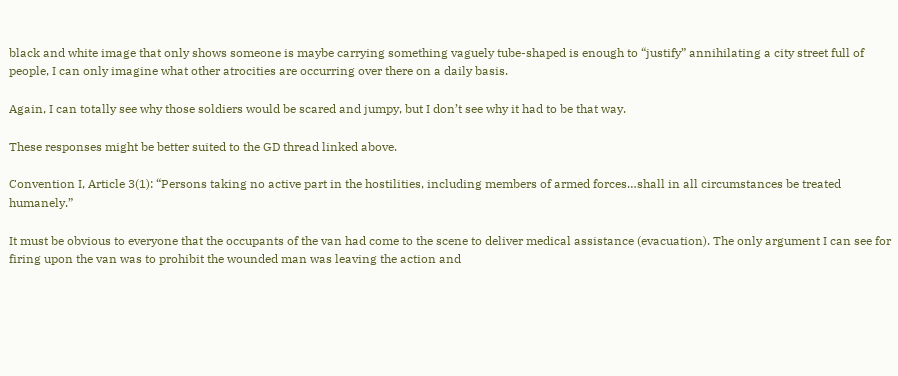black and white image that only shows someone is maybe carrying something vaguely tube-shaped is enough to “justify” annihilating a city street full of people, I can only imagine what other atrocities are occurring over there on a daily basis.

Again, I can totally see why those soldiers would be scared and jumpy, but I don’t see why it had to be that way.

These responses might be better suited to the GD thread linked above.

Convention I, Article 3(1): “Persons taking no active part in the hostilities, including members of armed forces…shall in all circumstances be treated humanely.”

It must be obvious to everyone that the occupants of the van had come to the scene to deliver medical assistance (evacuation). The only argument I can see for firing upon the van was to prohibit the wounded man was leaving the action and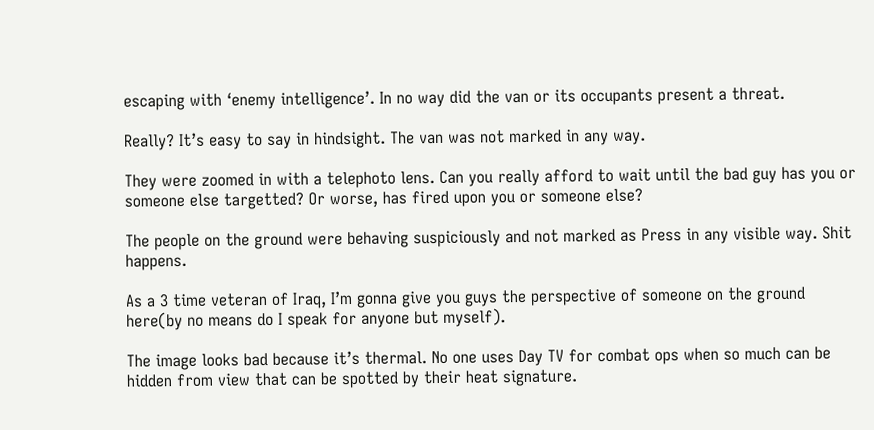escaping with ‘enemy intelligence’. In no way did the van or its occupants present a threat.

Really? It’s easy to say in hindsight. The van was not marked in any way.

They were zoomed in with a telephoto lens. Can you really afford to wait until the bad guy has you or someone else targetted? Or worse, has fired upon you or someone else?

The people on the ground were behaving suspiciously and not marked as Press in any visible way. Shit happens.

As a 3 time veteran of Iraq, I’m gonna give you guys the perspective of someone on the ground here(by no means do I speak for anyone but myself).

The image looks bad because it’s thermal. No one uses Day TV for combat ops when so much can be hidden from view that can be spotted by their heat signature.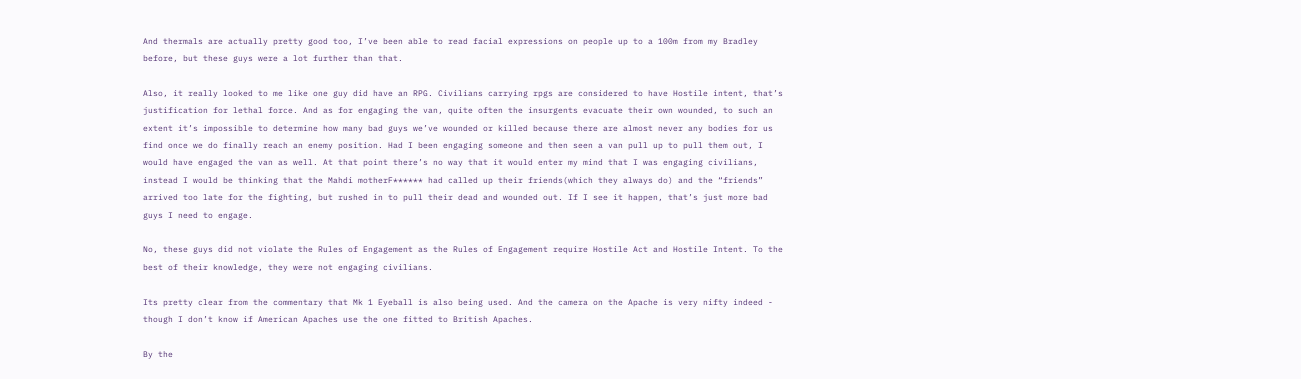And thermals are actually pretty good too, I’ve been able to read facial expressions on people up to a 100m from my Bradley before, but these guys were a lot further than that.

Also, it really looked to me like one guy did have an RPG. Civilians carrying rpgs are considered to have Hostile intent, that’s justification for lethal force. And as for engaging the van, quite often the insurgents evacuate their own wounded, to such an extent it’s impossible to determine how many bad guys we’ve wounded or killed because there are almost never any bodies for us find once we do finally reach an enemy position. Had I been engaging someone and then seen a van pull up to pull them out, I would have engaged the van as well. At that point there’s no way that it would enter my mind that I was engaging civilians, instead I would be thinking that the Mahdi motherF****** had called up their friends(which they always do) and the “friends” arrived too late for the fighting, but rushed in to pull their dead and wounded out. If I see it happen, that’s just more bad guys I need to engage.

No, these guys did not violate the Rules of Engagement as the Rules of Engagement require Hostile Act and Hostile Intent. To the best of their knowledge, they were not engaging civilians.

Its pretty clear from the commentary that Mk 1 Eyeball is also being used. And the camera on the Apache is very nifty indeed - though I don’t know if American Apaches use the one fitted to British Apaches.

By the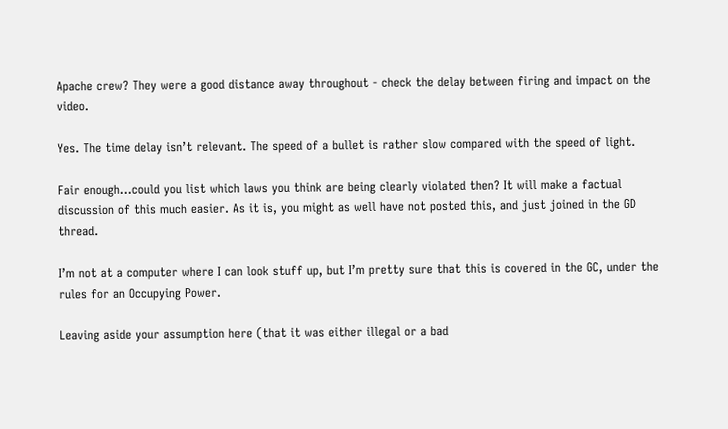Apache crew? They were a good distance away throughout - check the delay between firing and impact on the video.

Yes. The time delay isn’t relevant. The speed of a bullet is rather slow compared with the speed of light.

Fair enough…could you list which laws you think are being clearly violated then? It will make a factual discussion of this much easier. As it is, you might as well have not posted this, and just joined in the GD thread.

I’m not at a computer where I can look stuff up, but I’m pretty sure that this is covered in the GC, under the rules for an Occupying Power.

Leaving aside your assumption here (that it was either illegal or a bad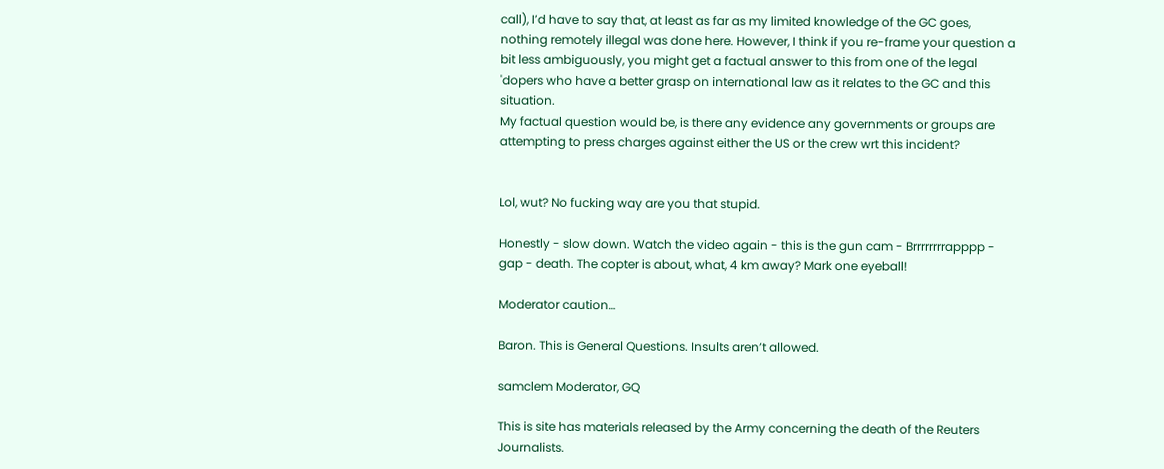call), I’d have to say that, at least as far as my limited knowledge of the GC goes, nothing remotely illegal was done here. However, I think if you re-frame your question a bit less ambiguously, you might get a factual answer to this from one of the legal 'dopers who have a better grasp on international law as it relates to the GC and this situation.
My factual question would be, is there any evidence any governments or groups are attempting to press charges against either the US or the crew wrt this incident?


Lol, wut? No fucking way are you that stupid.

Honestly - slow down. Watch the video again - this is the gun cam - Brrrrrrrrapppp - gap - death. The copter is about, what, 4 km away? Mark one eyeball!

Moderator caution…

Baron. This is General Questions. Insults aren’t allowed.

samclem Moderator, GQ

This is site has materials released by the Army concerning the death of the Reuters Journalists.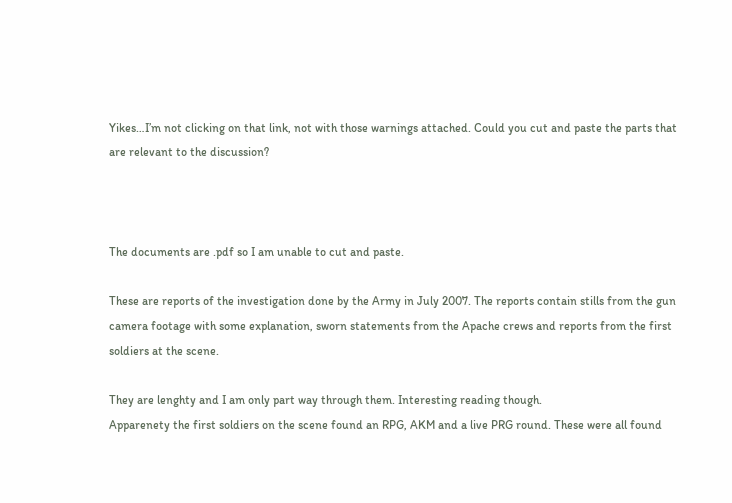Yikes…I’m not clicking on that link, not with those warnings attached. Could you cut and paste the parts that are relevant to the discussion?



The documents are .pdf so I am unable to cut and paste.

These are reports of the investigation done by the Army in July 2007. The reports contain stills from the gun camera footage with some explanation, sworn statements from the Apache crews and reports from the first soldiers at the scene.

They are lenghty and I am only part way through them. Interesting reading though.
Apparenety the first soldiers on the scene found an RPG, AKM and a live PRG round. These were all found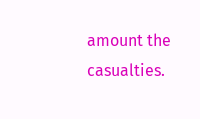amount the casualties.